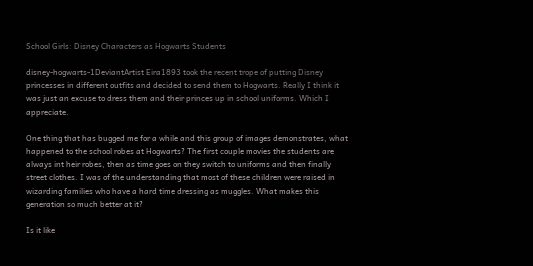School Girls: Disney Characters as Hogwarts Students

disney-hogwarts-1DeviantArtist Eira1893 took the recent trope of putting Disney princesses in different outfits and decided to send them to Hogwarts. Really I think it was just an excuse to dress them and their princes up in school uniforms. Which I appreciate.

One thing that has bugged me for a while and this group of images demonstrates, what happened to the school robes at Hogwarts? The first couple movies the students are always int heir robes, then as time goes on they switch to uniforms and then finally street clothes. I was of the understanding that most of these children were raised in wizarding families who have a hard time dressing as muggles. What makes this generation so much better at it?

Is it like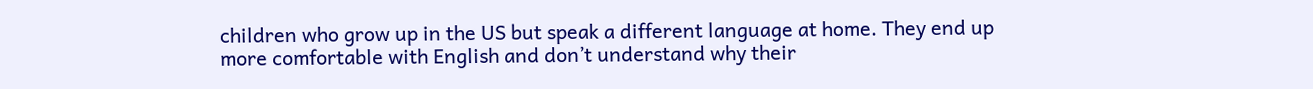children who grow up in the US but speak a different language at home. They end up more comfortable with English and don’t understand why their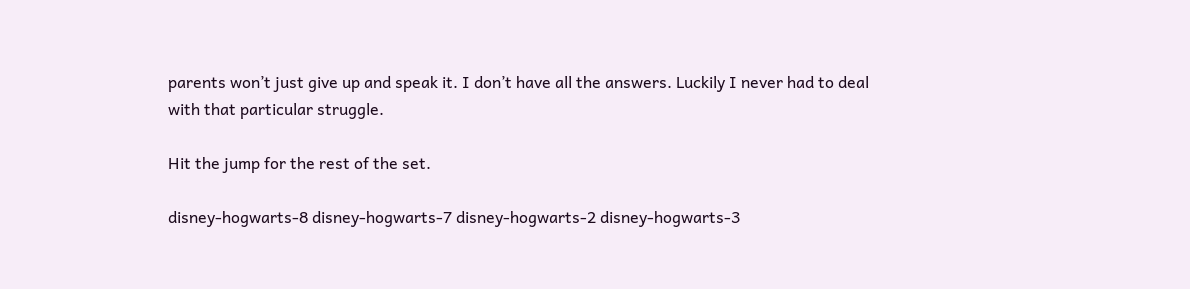parents won’t just give up and speak it. I don’t have all the answers. Luckily I never had to deal with that particular struggle.

Hit the jump for the rest of the set.

disney-hogwarts-8 disney-hogwarts-7 disney-hogwarts-2 disney-hogwarts-3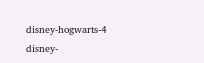disney-hogwarts-4 disney-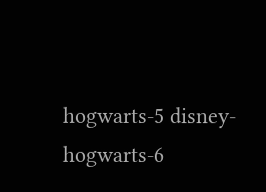hogwarts-5 disney-hogwarts-6